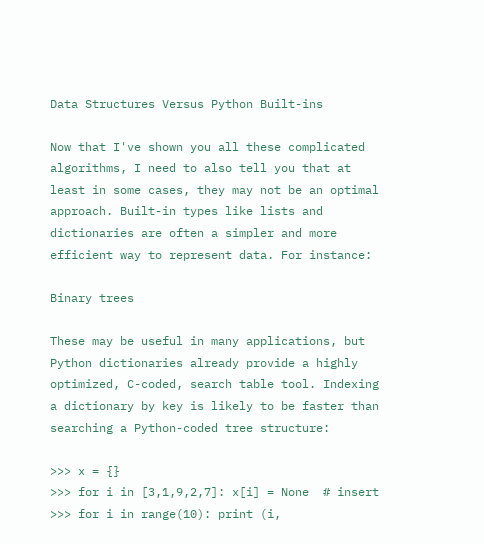Data Structures Versus Python Built-ins

Now that I've shown you all these complicated algorithms, I need to also tell you that at least in some cases, they may not be an optimal approach. Built-in types like lists and dictionaries are often a simpler and more efficient way to represent data. For instance:

Binary trees

These may be useful in many applications, but Python dictionaries already provide a highly optimized, C-coded, search table tool. Indexing a dictionary by key is likely to be faster than searching a Python-coded tree structure:

>>> x = {}
>>> for i in [3,1,9,2,7]: x[i] = None  # insert
>>> for i in range(10): print (i,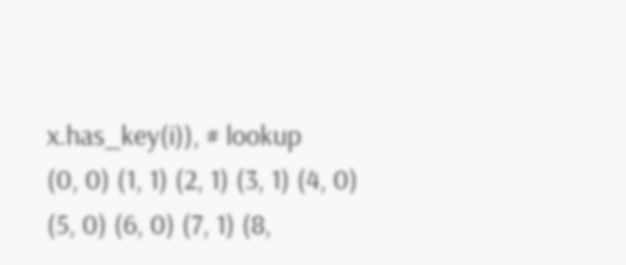x.has_key(i)), # lookup
(0, 0) (1, 1) (2, 1) (3, 1) (4, 0) (5, 0) (6, 0) (7, 1) (8,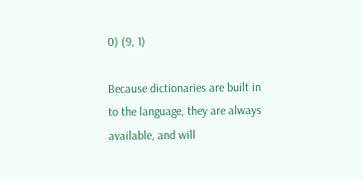0) (9, 1)

Because dictionaries are built in to the language, they are always available, and will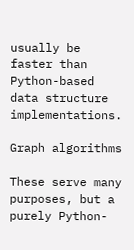usually be faster than Python-based data structure implementations.

Graph algorithms

These serve many purposes, but a purely Python-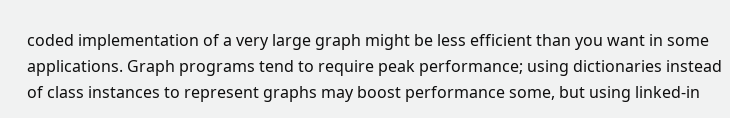coded implementation of a very large graph might be less efficient than you want in some applications. Graph programs tend to require peak performance; using dictionaries instead of class instances to represent graphs may boost performance some, but using linked-in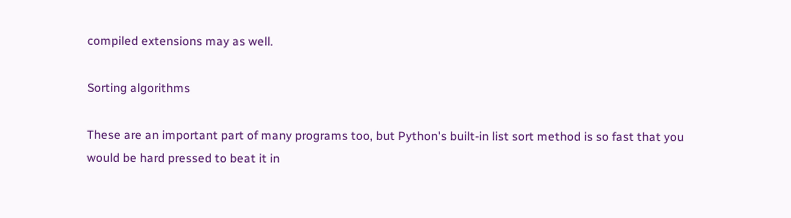compiled extensions may as well.

Sorting algorithms

These are an important part of many programs too, but Python's built-in list sort method is so fast that you would be hard pressed to beat it in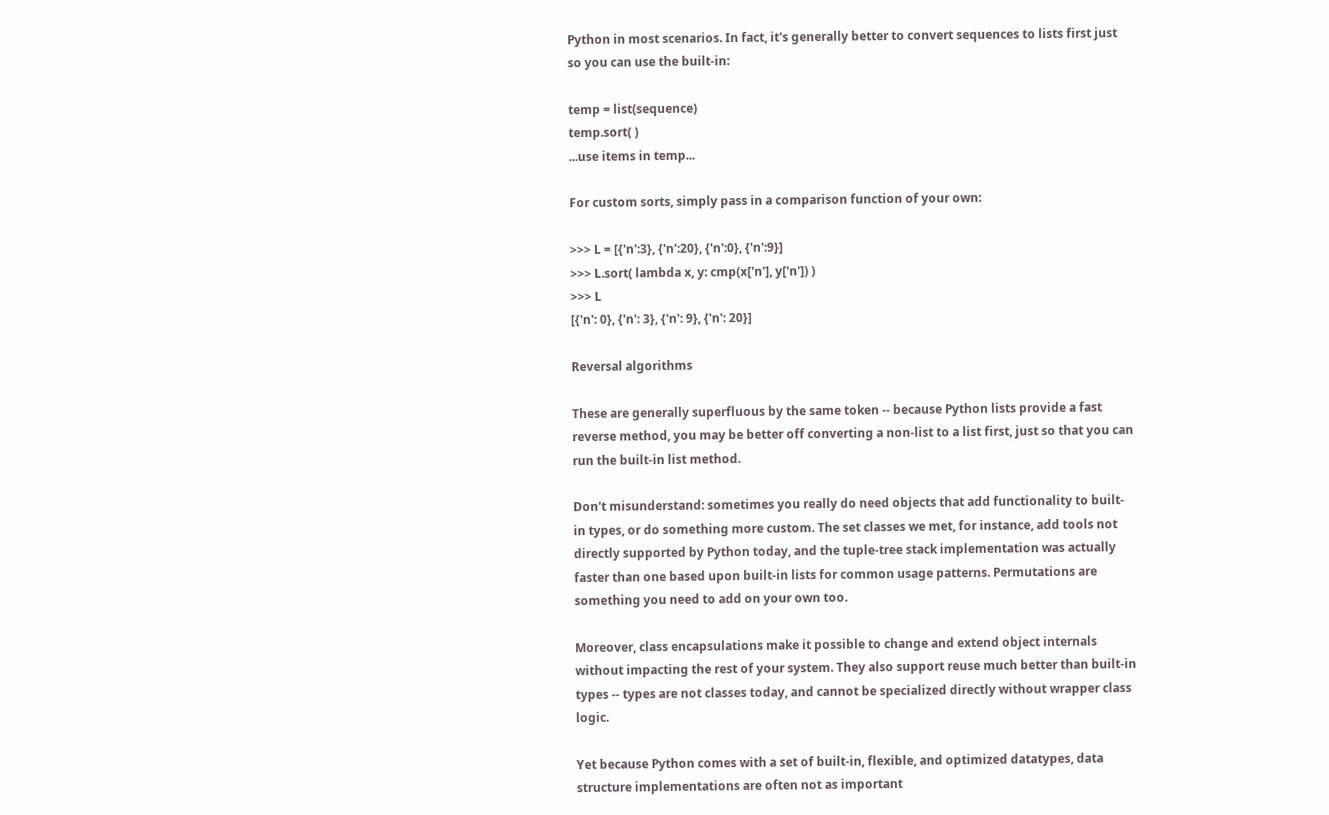Python in most scenarios. In fact, it's generally better to convert sequences to lists first just so you can use the built-in:

temp = list(sequence)
temp.sort( )
...use items in temp...

For custom sorts, simply pass in a comparison function of your own:

>>> L = [{'n':3}, {'n':20}, {'n':0}, {'n':9}]
>>> L.sort( lambda x, y: cmp(x['n'], y['n']) )
>>> L
[{'n': 0}, {'n': 3}, {'n': 9}, {'n': 20}]

Reversal algorithms

These are generally superfluous by the same token -- because Python lists provide a fast reverse method, you may be better off converting a non-list to a list first, just so that you can run the built-in list method.

Don't misunderstand: sometimes you really do need objects that add functionality to built-in types, or do something more custom. The set classes we met, for instance, add tools not directly supported by Python today, and the tuple-tree stack implementation was actually faster than one based upon built-in lists for common usage patterns. Permutations are something you need to add on your own too.

Moreover, class encapsulations make it possible to change and extend object internals without impacting the rest of your system. They also support reuse much better than built-in types -- types are not classes today, and cannot be specialized directly without wrapper class logic.

Yet because Python comes with a set of built-in, flexible, and optimized datatypes, data structure implementations are often not as important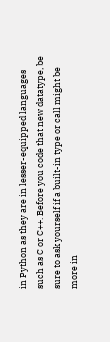in Python as they are in lesser-equipped languages such as C or C++. Before you code that new datatype, be sure to ask yourself if a built-in type or call might be more in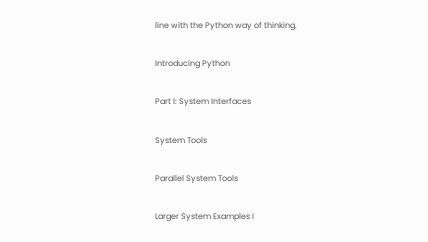line with the Python way of thinking.

Introducing Python

Part I: System Interfaces

System Tools

Parallel System Tools

Larger System Examples I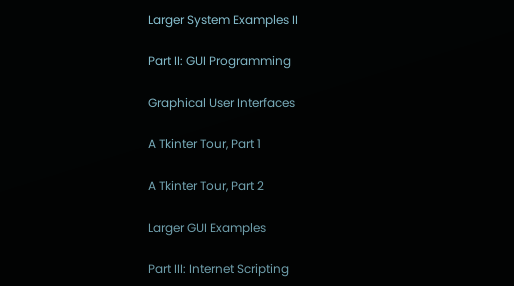Larger System Examples II

Part II: GUI Programming

Graphical User Interfaces

A Tkinter Tour, Part 1

A Tkinter Tour, Part 2

Larger GUI Examples

Part III: Internet Scripting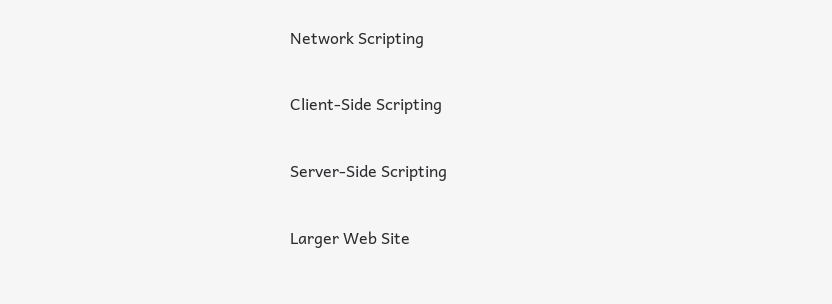Network Scripting

Client-Side Scripting

Server-Side Scripting

Larger Web Site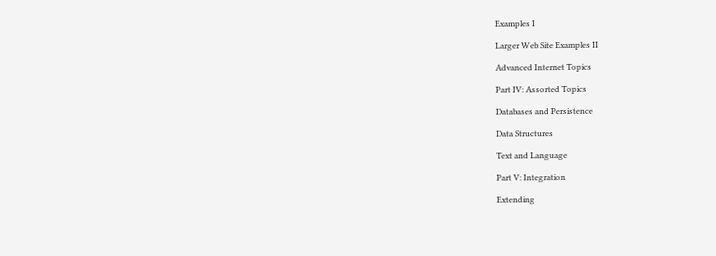Examples I

Larger Web Site Examples II

Advanced Internet Topics

Part IV: Assorted Topics

Databases and Persistence

Data Structures

Text and Language

Part V: Integration

Extending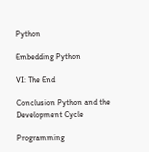Python

Embedding Python

VI: The End

Conclusion Python and the Development Cycle

Programming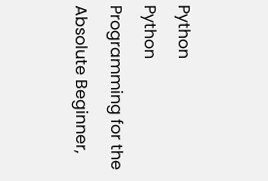Python
Python Programming for the Absolute Beginner,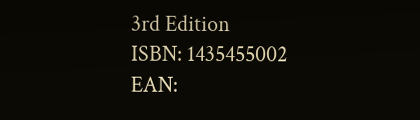3rd Edition
ISBN: 1435455002
EAN: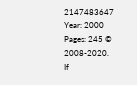2147483647
Year: 2000
Pages: 245 © 2008-2020.
If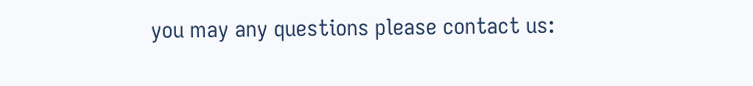you may any questions please contact us: